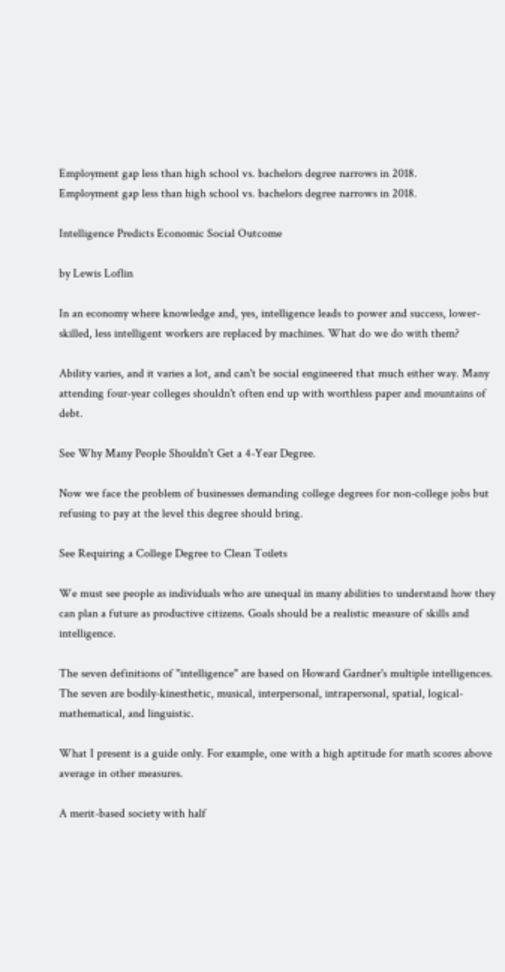Employment gap less than high school vs. bachelors degree narrows in 2018.
Employment gap less than high school vs. bachelors degree narrows in 2018.

Intelligence Predicts Economic Social Outcome

by Lewis Loflin

In an economy where knowledge and, yes, intelligence leads to power and success, lower-skilled, less intelligent workers are replaced by machines. What do we do with them?

Ability varies, and it varies a lot, and can't be social engineered that much either way. Many attending four-year colleges shouldn't often end up with worthless paper and mountains of debt.

See Why Many People Shouldn't Get a 4-Year Degree.

Now we face the problem of businesses demanding college degrees for non-college jobs but refusing to pay at the level this degree should bring.

See Requiring a College Degree to Clean Toilets

We must see people as individuals who are unequal in many abilities to understand how they can plan a future as productive citizens. Goals should be a realistic measure of skills and intelligence.

The seven definitions of "intelligence" are based on Howard Gardner's multiple intelligences. The seven are bodily-kinesthetic, musical, interpersonal, intrapersonal, spatial, logical-mathematical, and linguistic.

What I present is a guide only. For example, one with a high aptitude for math scores above average in other measures.

A merit-based society with half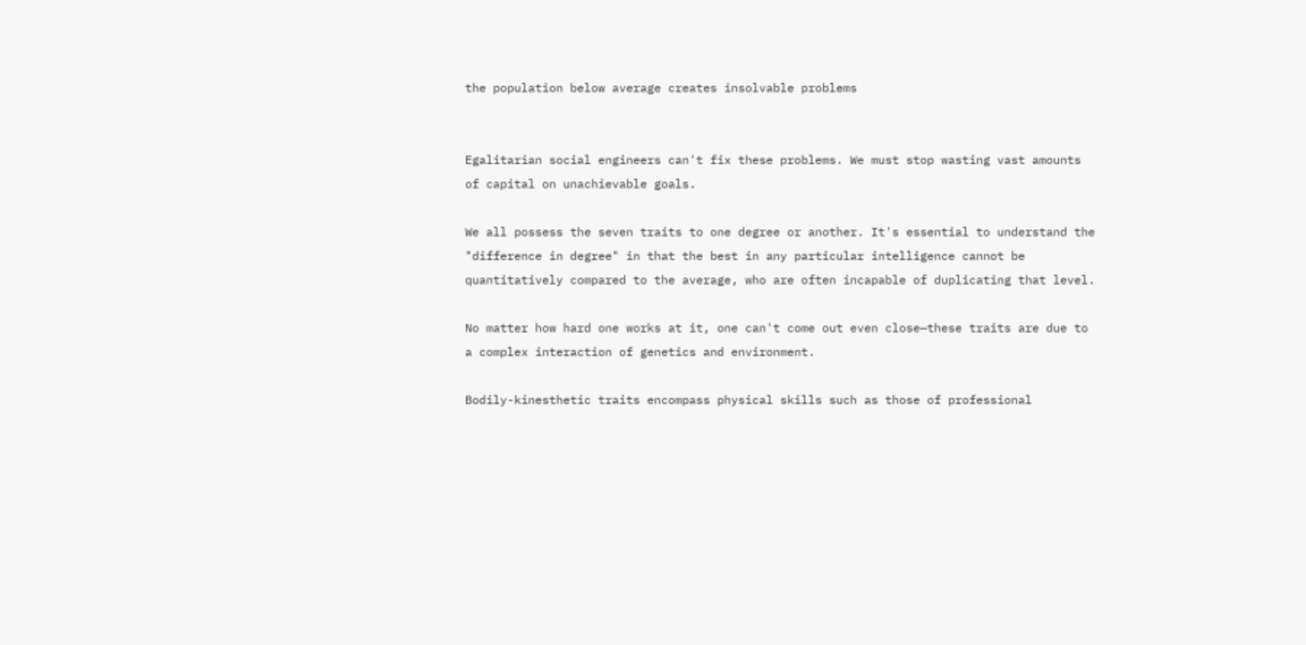the population below average creates insolvable problems


Egalitarian social engineers can't fix these problems. We must stop wasting vast amounts of capital on unachievable goals.

We all possess the seven traits to one degree or another. It's essential to understand the "difference in degree" in that the best in any particular intelligence cannot be quantitatively compared to the average, who are often incapable of duplicating that level.

No matter how hard one works at it, one can't come out even close—these traits are due to a complex interaction of genetics and environment.

Bodily-kinesthetic traits encompass physical skills such as those of professional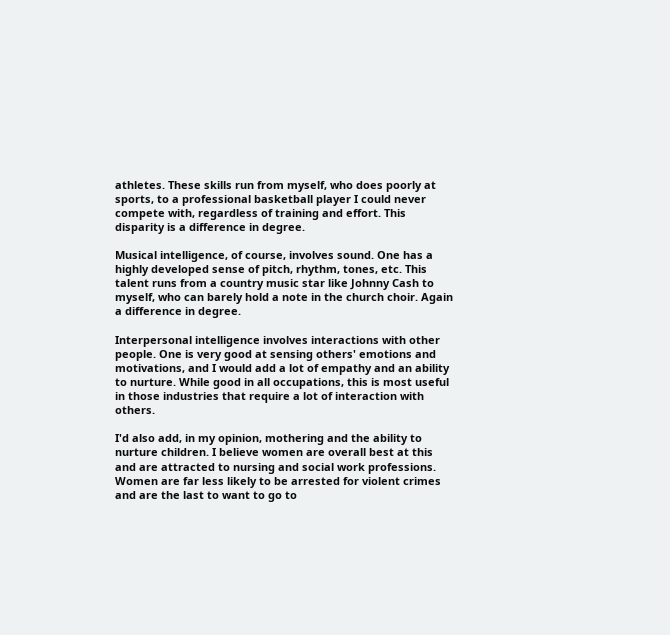athletes. These skills run from myself, who does poorly at sports, to a professional basketball player I could never compete with, regardless of training and effort. This disparity is a difference in degree.

Musical intelligence, of course, involves sound. One has a highly developed sense of pitch, rhythm, tones, etc. This talent runs from a country music star like Johnny Cash to myself, who can barely hold a note in the church choir. Again a difference in degree.

Interpersonal intelligence involves interactions with other people. One is very good at sensing others' emotions and motivations, and I would add a lot of empathy and an ability to nurture. While good in all occupations, this is most useful in those industries that require a lot of interaction with others.

I'd also add, in my opinion, mothering and the ability to nurture children. I believe women are overall best at this and are attracted to nursing and social work professions. Women are far less likely to be arrested for violent crimes and are the last to want to go to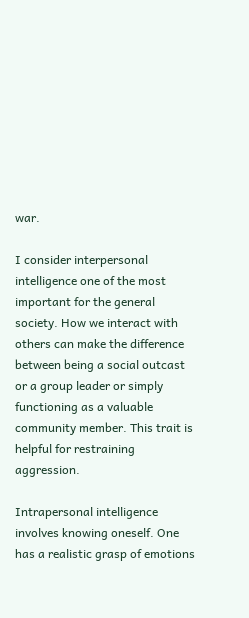war.

I consider interpersonal intelligence one of the most important for the general society. How we interact with others can make the difference between being a social outcast or a group leader or simply functioning as a valuable community member. This trait is helpful for restraining aggression.

Intrapersonal intelligence involves knowing oneself. One has a realistic grasp of emotions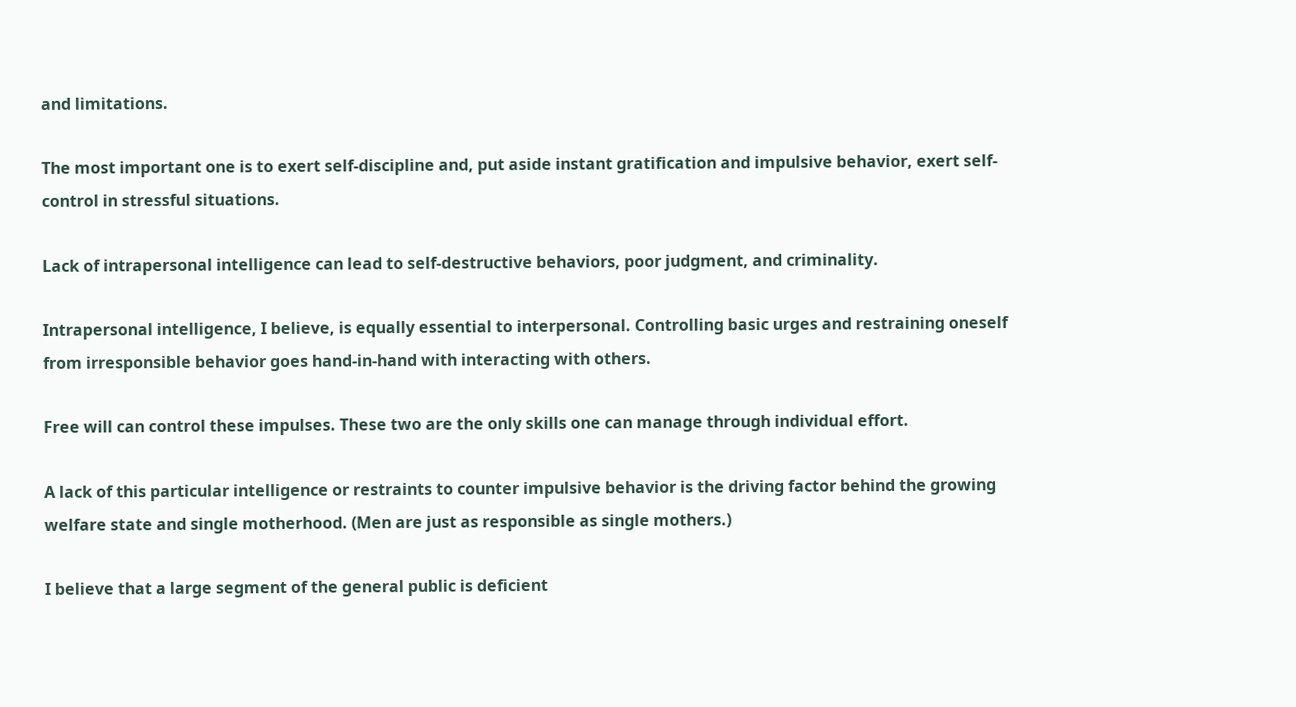and limitations.

The most important one is to exert self-discipline and, put aside instant gratification and impulsive behavior, exert self-control in stressful situations.

Lack of intrapersonal intelligence can lead to self-destructive behaviors, poor judgment, and criminality.

Intrapersonal intelligence, I believe, is equally essential to interpersonal. Controlling basic urges and restraining oneself from irresponsible behavior goes hand-in-hand with interacting with others.

Free will can control these impulses. These two are the only skills one can manage through individual effort.

A lack of this particular intelligence or restraints to counter impulsive behavior is the driving factor behind the growing welfare state and single motherhood. (Men are just as responsible as single mothers.)

I believe that a large segment of the general public is deficient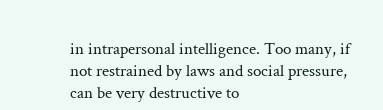in intrapersonal intelligence. Too many, if not restrained by laws and social pressure, can be very destructive to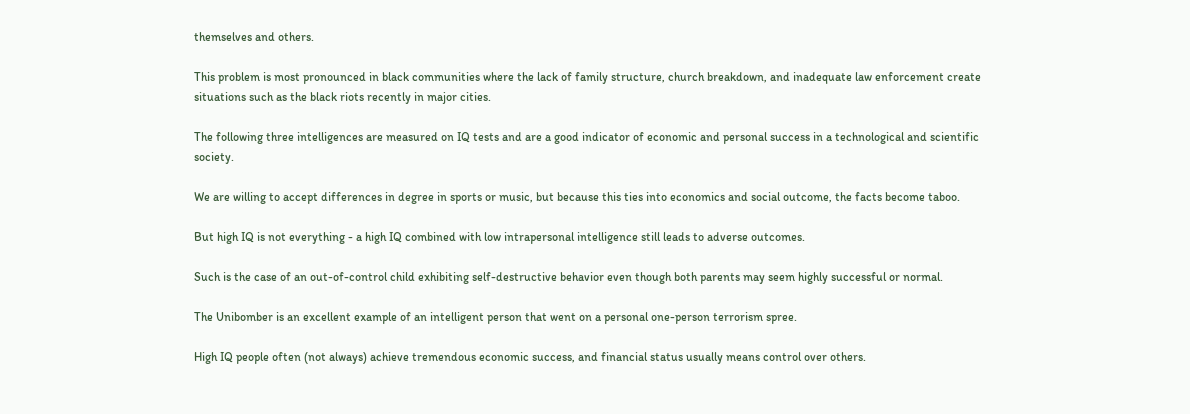themselves and others.

This problem is most pronounced in black communities where the lack of family structure, church breakdown, and inadequate law enforcement create situations such as the black riots recently in major cities.

The following three intelligences are measured on IQ tests and are a good indicator of economic and personal success in a technological and scientific society.

We are willing to accept differences in degree in sports or music, but because this ties into economics and social outcome, the facts become taboo.

But high IQ is not everything - a high IQ combined with low intrapersonal intelligence still leads to adverse outcomes.

Such is the case of an out-of-control child exhibiting self-destructive behavior even though both parents may seem highly successful or normal.

The Unibomber is an excellent example of an intelligent person that went on a personal one-person terrorism spree.

High IQ people often (not always) achieve tremendous economic success, and financial status usually means control over others.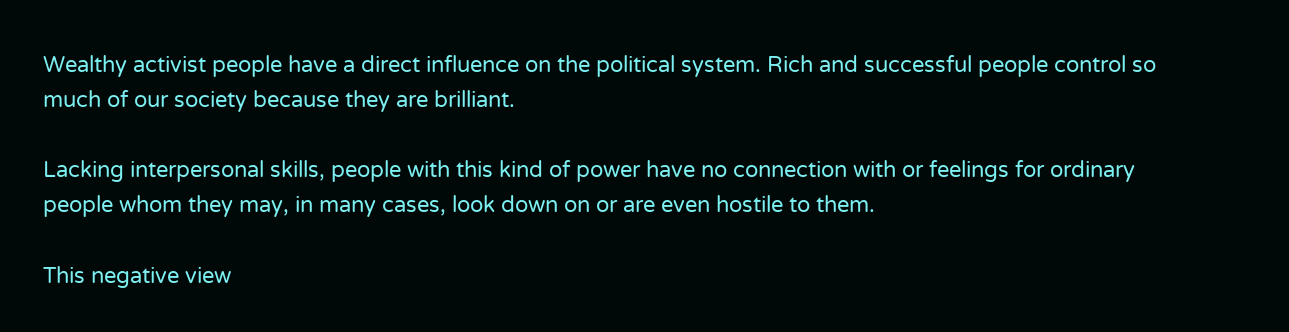Wealthy activist people have a direct influence on the political system. Rich and successful people control so much of our society because they are brilliant.

Lacking interpersonal skills, people with this kind of power have no connection with or feelings for ordinary people whom they may, in many cases, look down on or are even hostile to them.

This negative view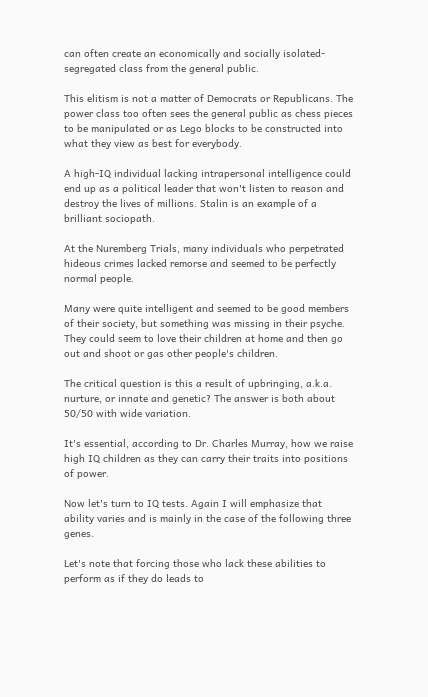can often create an economically and socially isolated-segregated class from the general public.

This elitism is not a matter of Democrats or Republicans. The power class too often sees the general public as chess pieces to be manipulated or as Lego blocks to be constructed into what they view as best for everybody.

A high-IQ individual lacking intrapersonal intelligence could end up as a political leader that won't listen to reason and destroy the lives of millions. Stalin is an example of a brilliant sociopath.

At the Nuremberg Trials, many individuals who perpetrated hideous crimes lacked remorse and seemed to be perfectly normal people.

Many were quite intelligent and seemed to be good members of their society, but something was missing in their psyche. They could seem to love their children at home and then go out and shoot or gas other people's children.

The critical question is this a result of upbringing, a.k.a. nurture, or innate and genetic? The answer is both about 50/50 with wide variation.

It's essential, according to Dr. Charles Murray, how we raise high IQ children as they can carry their traits into positions of power.

Now let's turn to IQ tests. Again I will emphasize that ability varies and is mainly in the case of the following three genes.

Let's note that forcing those who lack these abilities to perform as if they do leads to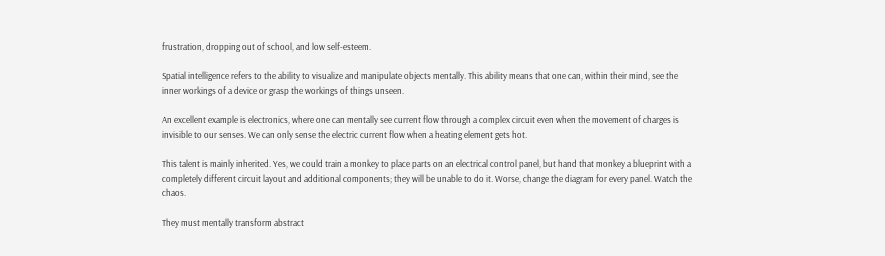frustration, dropping out of school, and low self-esteem.

Spatial intelligence refers to the ability to visualize and manipulate objects mentally. This ability means that one can, within their mind, see the inner workings of a device or grasp the workings of things unseen.

An excellent example is electronics, where one can mentally see current flow through a complex circuit even when the movement of charges is invisible to our senses. We can only sense the electric current flow when a heating element gets hot.

This talent is mainly inherited. Yes, we could train a monkey to place parts on an electrical control panel, but hand that monkey a blueprint with a completely different circuit layout and additional components; they will be unable to do it. Worse, change the diagram for every panel. Watch the chaos.

They must mentally transform abstract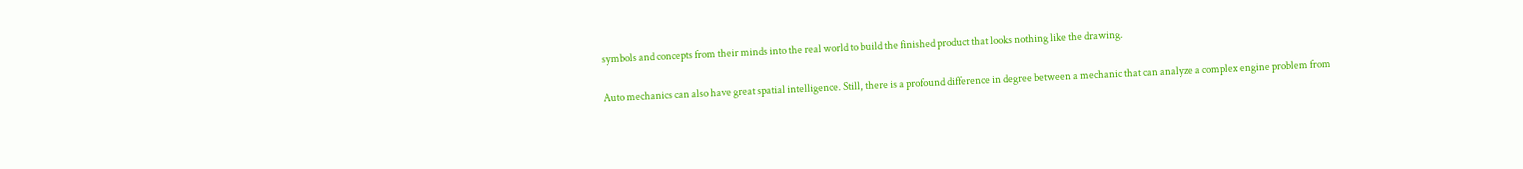symbols and concepts from their minds into the real world to build the finished product that looks nothing like the drawing.

Auto mechanics can also have great spatial intelligence. Still, there is a profound difference in degree between a mechanic that can analyze a complex engine problem from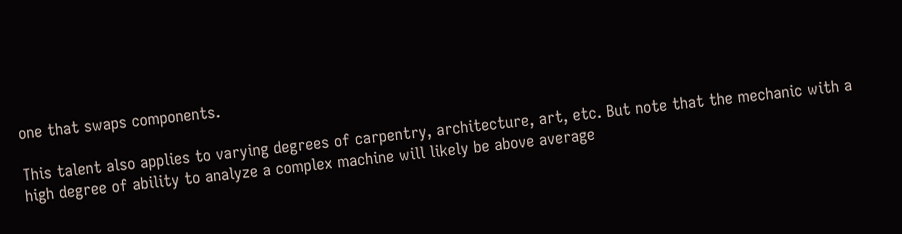one that swaps components.

This talent also applies to varying degrees of carpentry, architecture, art, etc. But note that the mechanic with a high degree of ability to analyze a complex machine will likely be above average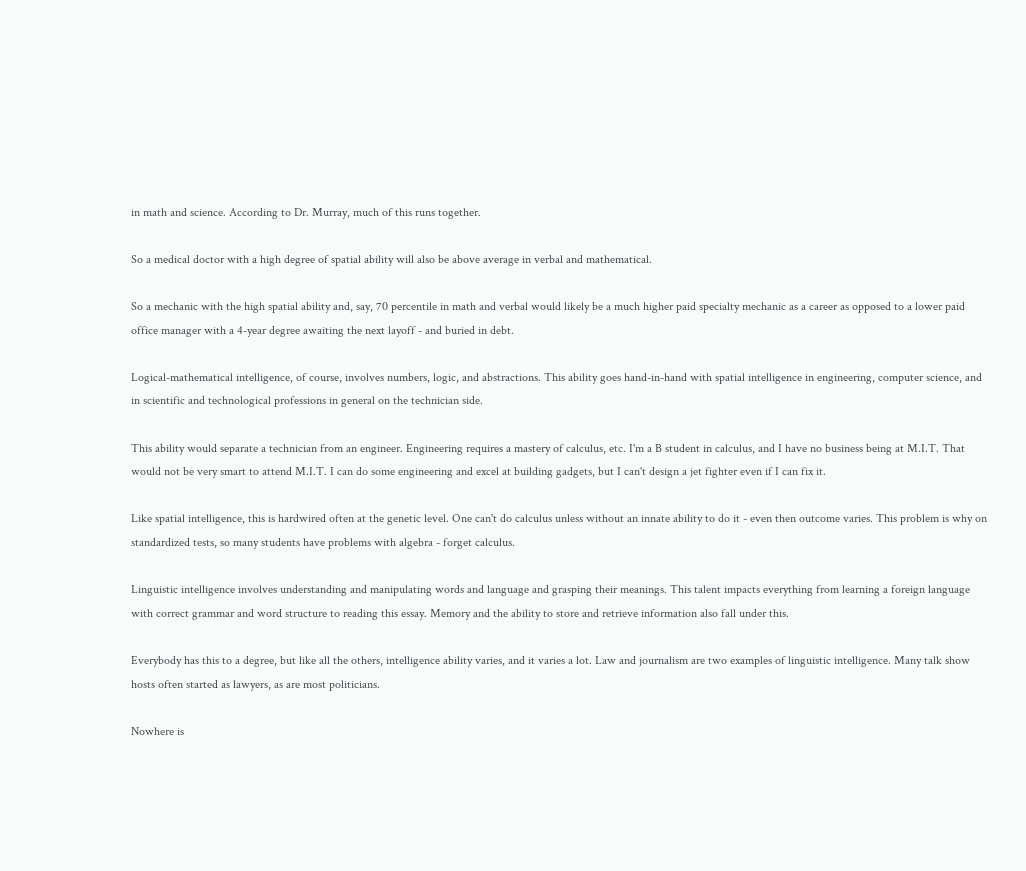in math and science. According to Dr. Murray, much of this runs together.

So a medical doctor with a high degree of spatial ability will also be above average in verbal and mathematical.

So a mechanic with the high spatial ability and, say, 70 percentile in math and verbal would likely be a much higher paid specialty mechanic as a career as opposed to a lower paid office manager with a 4-year degree awaiting the next layoff - and buried in debt.

Logical-mathematical intelligence, of course, involves numbers, logic, and abstractions. This ability goes hand-in-hand with spatial intelligence in engineering, computer science, and in scientific and technological professions in general on the technician side.

This ability would separate a technician from an engineer. Engineering requires a mastery of calculus, etc. I'm a B student in calculus, and I have no business being at M.I.T. That would not be very smart to attend M.I.T. I can do some engineering and excel at building gadgets, but I can't design a jet fighter even if I can fix it.

Like spatial intelligence, this is hardwired often at the genetic level. One can't do calculus unless without an innate ability to do it - even then outcome varies. This problem is why on standardized tests, so many students have problems with algebra - forget calculus.

Linguistic intelligence involves understanding and manipulating words and language and grasping their meanings. This talent impacts everything from learning a foreign language with correct grammar and word structure to reading this essay. Memory and the ability to store and retrieve information also fall under this.

Everybody has this to a degree, but like all the others, intelligence ability varies, and it varies a lot. Law and journalism are two examples of linguistic intelligence. Many talk show hosts often started as lawyers, as are most politicians.

Nowhere is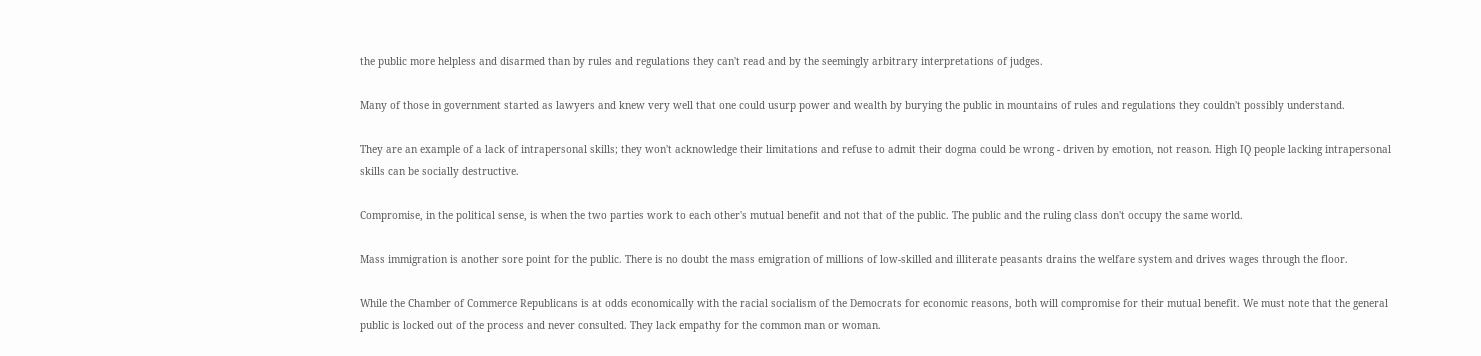the public more helpless and disarmed than by rules and regulations they can't read and by the seemingly arbitrary interpretations of judges.

Many of those in government started as lawyers and knew very well that one could usurp power and wealth by burying the public in mountains of rules and regulations they couldn't possibly understand.

They are an example of a lack of intrapersonal skills; they won't acknowledge their limitations and refuse to admit their dogma could be wrong - driven by emotion, not reason. High IQ people lacking intrapersonal skills can be socially destructive.

Compromise, in the political sense, is when the two parties work to each other's mutual benefit and not that of the public. The public and the ruling class don't occupy the same world.

Mass immigration is another sore point for the public. There is no doubt the mass emigration of millions of low-skilled and illiterate peasants drains the welfare system and drives wages through the floor.

While the Chamber of Commerce Republicans is at odds economically with the racial socialism of the Democrats for economic reasons, both will compromise for their mutual benefit. We must note that the general public is locked out of the process and never consulted. They lack empathy for the common man or woman.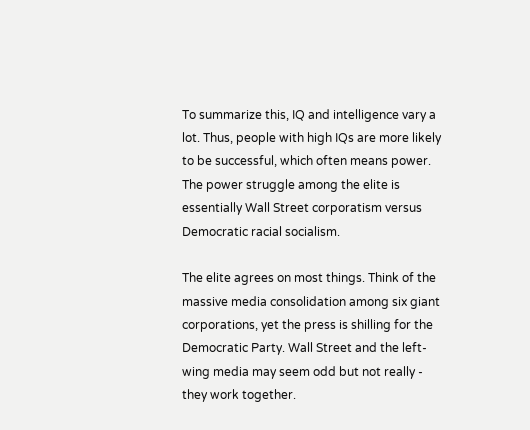To summarize this, IQ and intelligence vary a lot. Thus, people with high IQs are more likely to be successful, which often means power. The power struggle among the elite is essentially Wall Street corporatism versus Democratic racial socialism.

The elite agrees on most things. Think of the massive media consolidation among six giant corporations, yet the press is shilling for the Democratic Party. Wall Street and the left-wing media may seem odd but not really - they work together.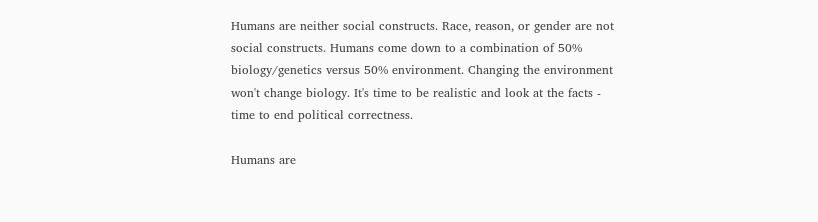Humans are neither social constructs. Race, reason, or gender are not social constructs. Humans come down to a combination of 50% biology/genetics versus 50% environment. Changing the environment won't change biology. It's time to be realistic and look at the facts - time to end political correctness.

Humans are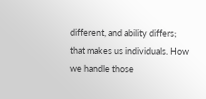different, and ability differs; that makes us individuals. How we handle those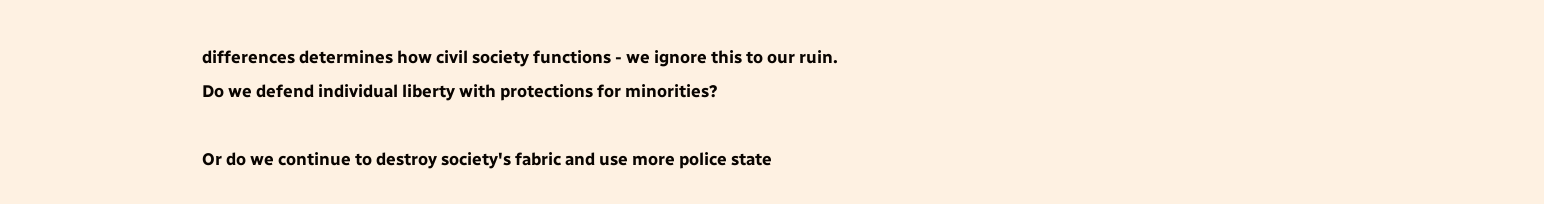differences determines how civil society functions - we ignore this to our ruin. Do we defend individual liberty with protections for minorities?

Or do we continue to destroy society's fabric and use more police state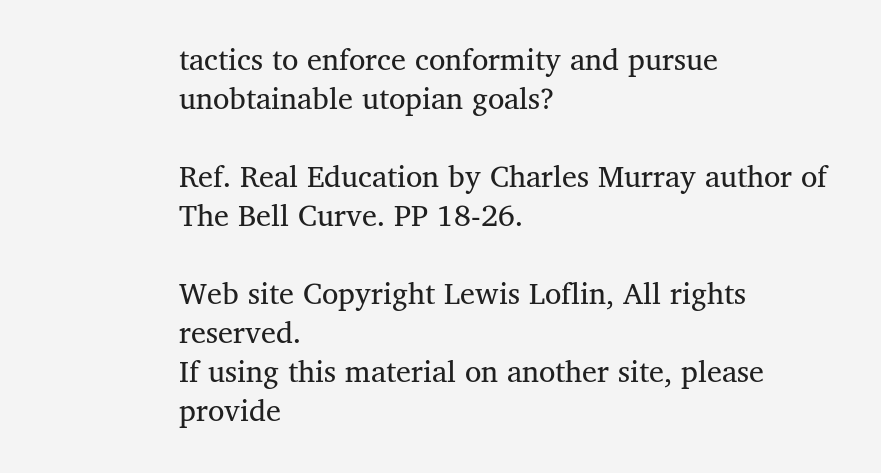tactics to enforce conformity and pursue unobtainable utopian goals?

Ref. Real Education by Charles Murray author of The Bell Curve. PP 18-26.

Web site Copyright Lewis Loflin, All rights reserved.
If using this material on another site, please provide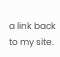a link back to my site.